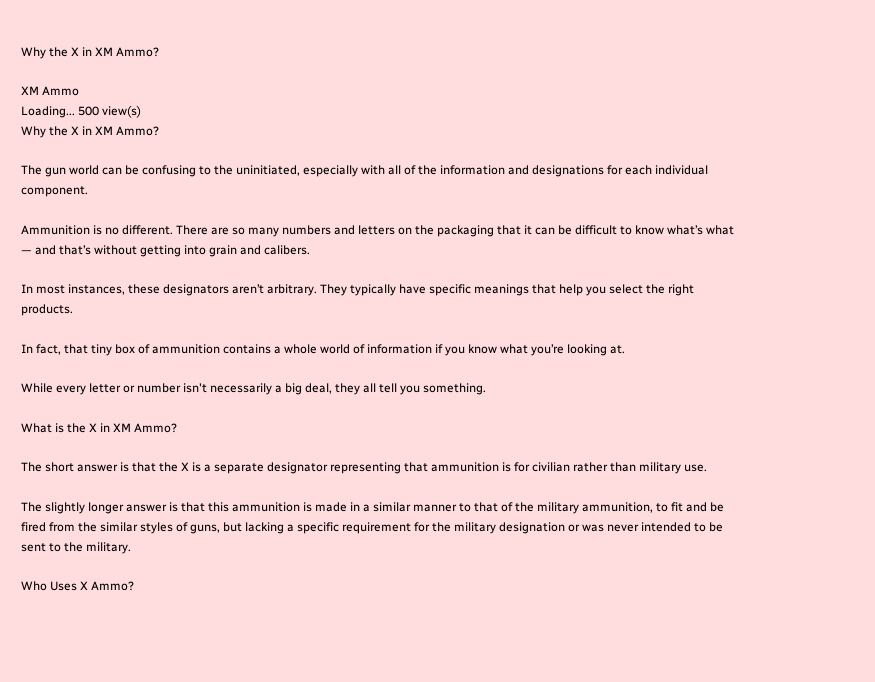Why the X in XM Ammo?

XM Ammo
Loading... 500 view(s)
Why the X in XM Ammo?

The gun world can be confusing to the uninitiated, especially with all of the information and designations for each individual component.

Ammunition is no different. There are so many numbers and letters on the packaging that it can be difficult to know what’s what — and that’s without getting into grain and calibers.

In most instances, these designators aren’t arbitrary. They typically have specific meanings that help you select the right products.

In fact, that tiny box of ammunition contains a whole world of information if you know what you’re looking at.

While every letter or number isn't necessarily a big deal, they all tell you something.

What is the X in XM Ammo?

The short answer is that the X is a separate designator representing that ammunition is for civilian rather than military use.

The slightly longer answer is that this ammunition is made in a similar manner to that of the military ammunition, to fit and be fired from the similar styles of guns, but lacking a specific requirement for the military designation or was never intended to be sent to the military.

Who Uses X Ammo?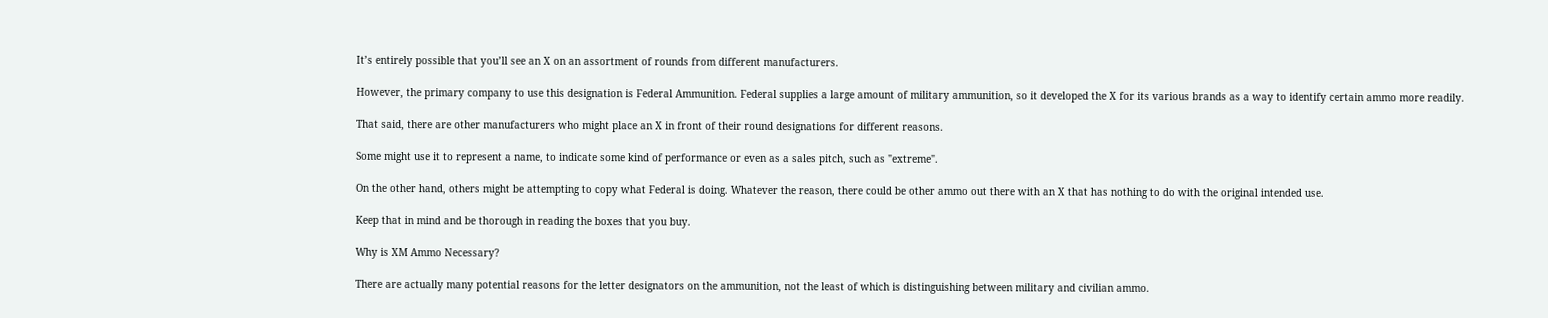It’s entirely possible that you’ll see an X on an assortment of rounds from different manufacturers.

However, the primary company to use this designation is Federal Ammunition. Federal supplies a large amount of military ammunition, so it developed the X for its various brands as a way to identify certain ammo more readily.

That said, there are other manufacturers who might place an X in front of their round designations for different reasons.

Some might use it to represent a name, to indicate some kind of performance or even as a sales pitch, such as "extreme".

On the other hand, others might be attempting to copy what Federal is doing. Whatever the reason, there could be other ammo out there with an X that has nothing to do with the original intended use.

Keep that in mind and be thorough in reading the boxes that you buy.

Why is XM Ammo Necessary?

There are actually many potential reasons for the letter designators on the ammunition, not the least of which is distinguishing between military and civilian ammo.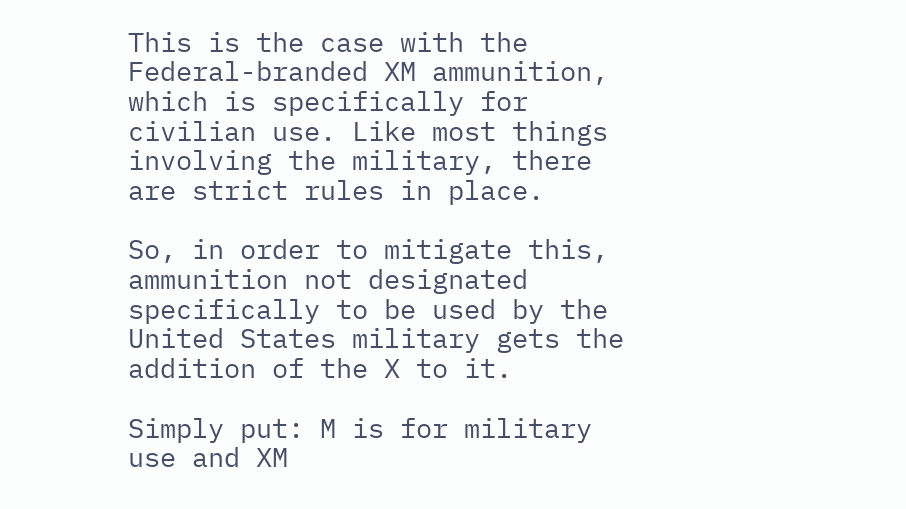This is the case with the Federal-branded XM ammunition, which is specifically for civilian use. Like most things involving the military, there are strict rules in place.

So, in order to mitigate this, ammunition not designated specifically to be used by the United States military gets the addition of the X to it.

Simply put: M is for military use and XM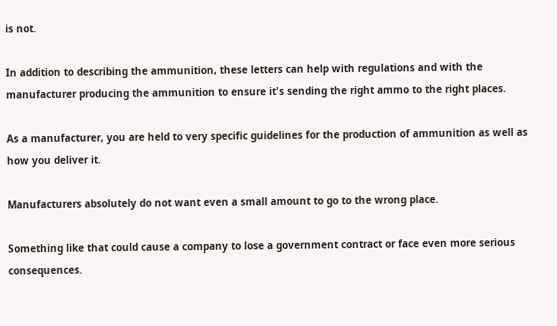is not.

In addition to describing the ammunition, these letters can help with regulations and with the manufacturer producing the ammunition to ensure it's sending the right ammo to the right places.

As a manufacturer, you are held to very specific guidelines for the production of ammunition as well as how you deliver it.

Manufacturers absolutely do not want even a small amount to go to the wrong place.

Something like that could cause a company to lose a government contract or face even more serious consequences.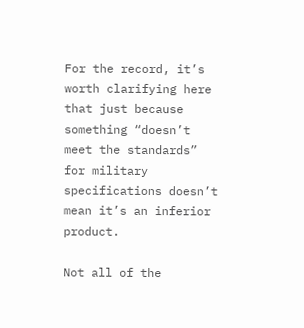For the record, it’s worth clarifying here that just because something “doesn’t meet the standards” for military specifications doesn’t mean it’s an inferior product.

Not all of the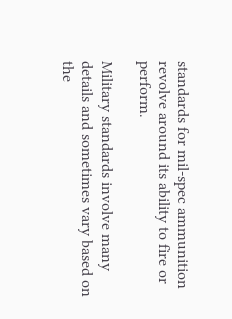standards for mil-spec ammunition revolve around its ability to fire or perform.

Military standards involve many details and sometimes vary based on the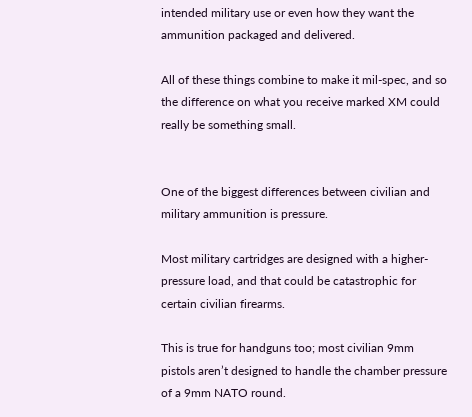intended military use or even how they want the ammunition packaged and delivered.

All of these things combine to make it mil-spec, and so the difference on what you receive marked XM could really be something small.


One of the biggest differences between civilian and military ammunition is pressure.

Most military cartridges are designed with a higher-pressure load, and that could be catastrophic for certain civilian firearms.

This is true for handguns too; most civilian 9mm pistols aren’t designed to handle the chamber pressure of a 9mm NATO round.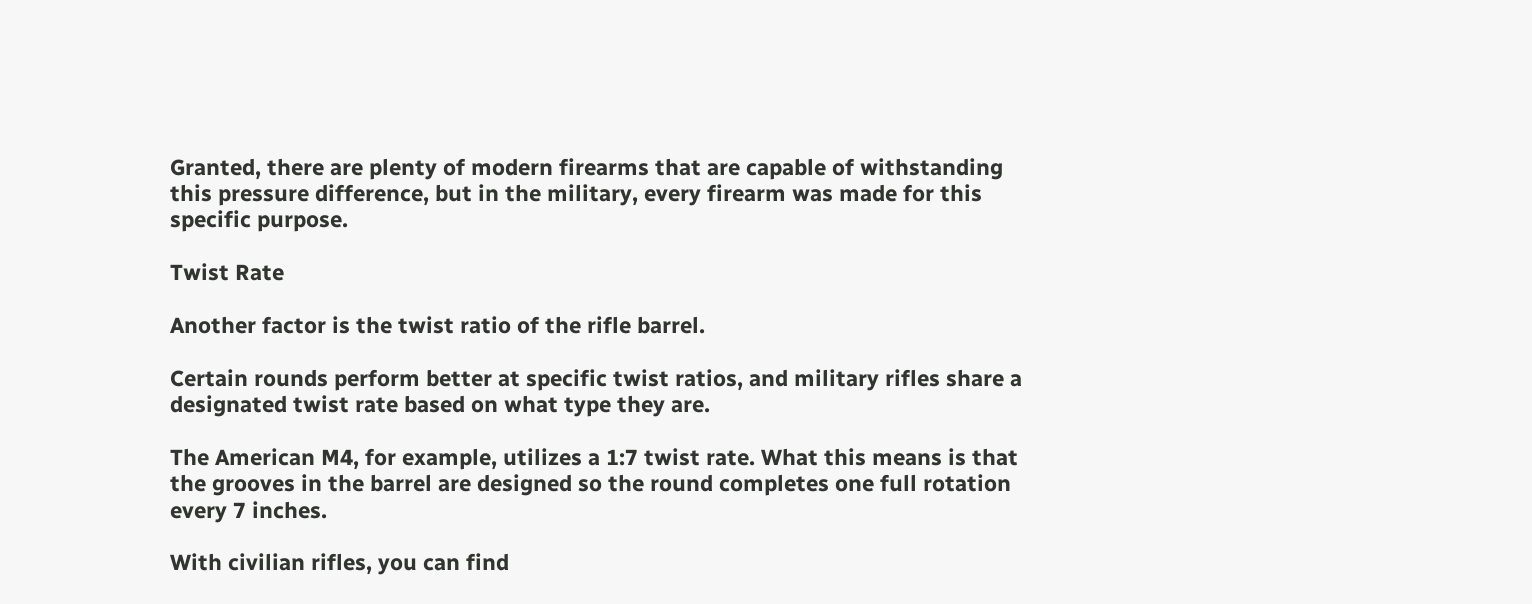Granted, there are plenty of modern firearms that are capable of withstanding this pressure difference, but in the military, every firearm was made for this specific purpose.

Twist Rate

Another factor is the twist ratio of the rifle barrel.

Certain rounds perform better at specific twist ratios, and military rifles share a designated twist rate based on what type they are.

The American M4, for example, utilizes a 1:7 twist rate. What this means is that the grooves in the barrel are designed so the round completes one full rotation every 7 inches.

With civilian rifles, you can find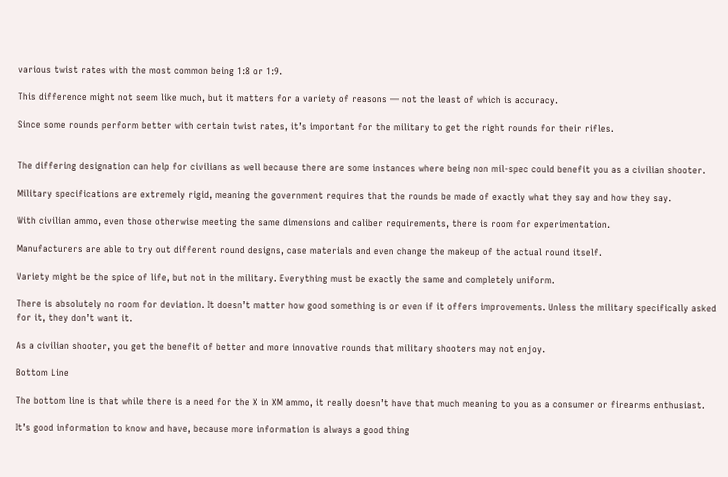various twist rates with the most common being 1:8 or 1:9.

This difference might not seem like much, but it matters for a variety of reasons — not the least of which is accuracy.

Since some rounds perform better with certain twist rates, it’s important for the military to get the right rounds for their rifles.


The differing designation can help for civilians as well because there are some instances where being non mil-spec could benefit you as a civilian shooter.

Military specifications are extremely rigid, meaning the government requires that the rounds be made of exactly what they say and how they say.

With civilian ammo, even those otherwise meeting the same dimensions and caliber requirements, there is room for experimentation.

Manufacturers are able to try out different round designs, case materials and even change the makeup of the actual round itself.

Variety might be the spice of life, but not in the military. Everything must be exactly the same and completely uniform.

There is absolutely no room for deviation. It doesn’t matter how good something is or even if it offers improvements. Unless the military specifically asked for it, they don’t want it.

As a civilian shooter, you get the benefit of better and more innovative rounds that military shooters may not enjoy.

Bottom Line

The bottom line is that while there is a need for the X in XM ammo, it really doesn’t have that much meaning to you as a consumer or firearms enthusiast.

It’s good information to know and have, because more information is always a good thing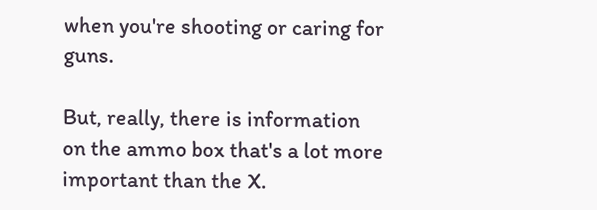when you're shooting or caring for guns.

But, really, there is information on the ammo box that's a lot more important than the X.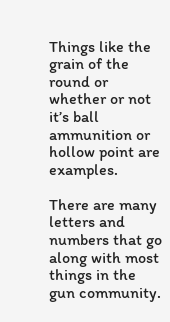Things like the grain of the round or whether or not it’s ball ammunition or hollow point are examples.

There are many letters and numbers that go along with most things in the gun community.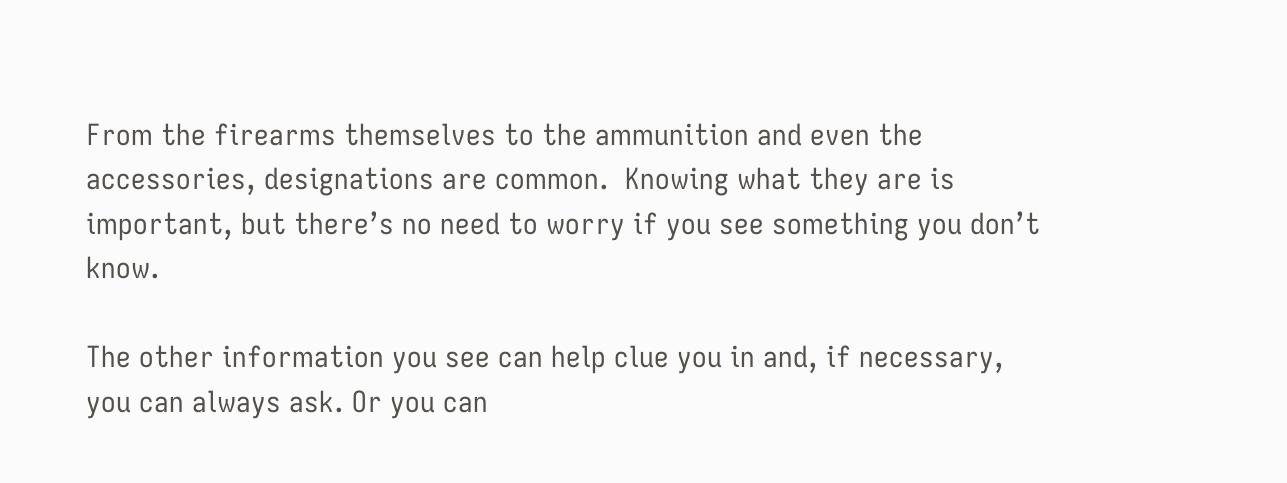From the firearms themselves to the ammunition and even the accessories, designations are common.  Knowing what they are is important, but there’s no need to worry if you see something you don’t know.

The other information you see can help clue you in and, if necessary, you can always ask. Or you can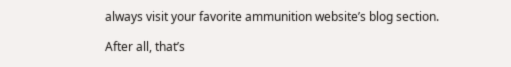always visit your favorite ammunition website’s blog section.

After all, that’s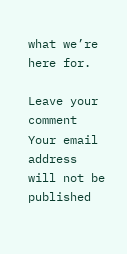what we’re here for.

Leave your comment
Your email address will not be published